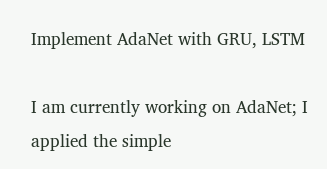Implement AdaNet with GRU, LSTM

I am currently working on AdaNet; I applied the simple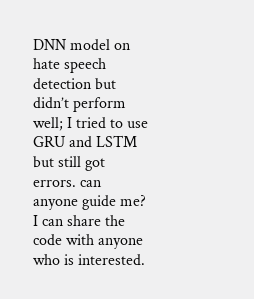DNN model on hate speech detection but didn’t perform well; I tried to use GRU and LSTM but still got errors. can anyone guide me? I can share the code with anyone who is interested.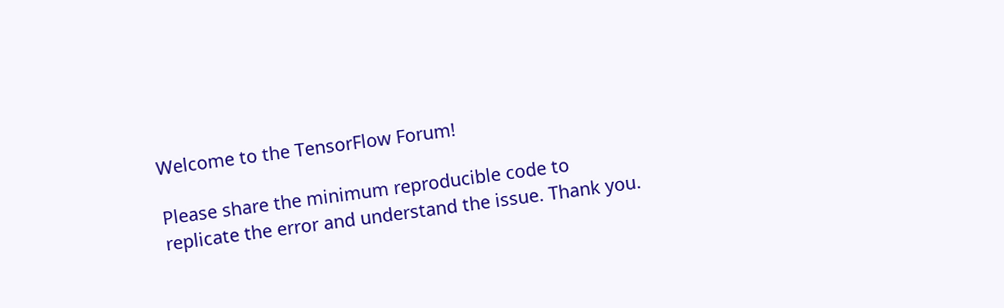Welcome to the TensorFlow Forum!

Please share the minimum reproducible code to replicate the error and understand the issue. Thank you.